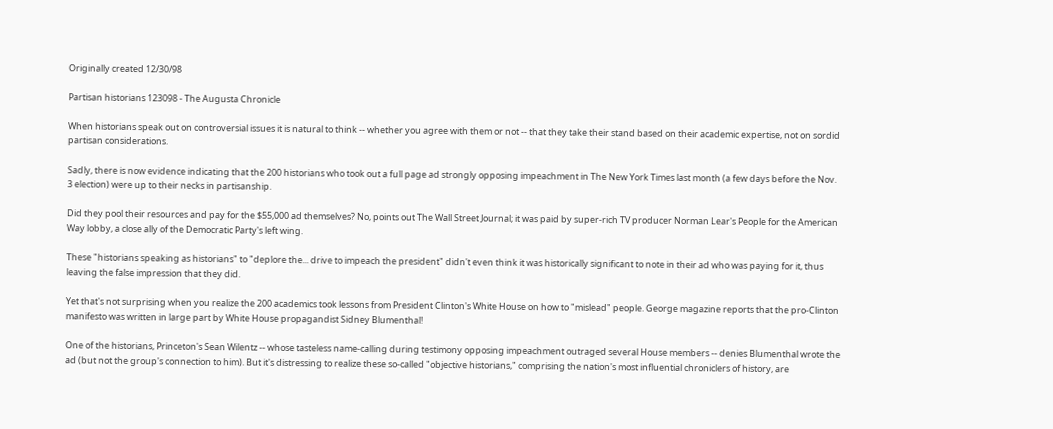Originally created 12/30/98

Partisan historians 123098 - The Augusta Chronicle

When historians speak out on controversial issues it is natural to think -- whether you agree with them or not -- that they take their stand based on their academic expertise, not on sordid partisan considerations.

Sadly, there is now evidence indicating that the 200 historians who took out a full page ad strongly opposing impeachment in The New York Times last month (a few days before the Nov. 3 election) were up to their necks in partisanship.

Did they pool their resources and pay for the $55,000 ad themselves? No, points out The Wall Street Journal; it was paid by super-rich TV producer Norman Lear's People for the American Way lobby, a close ally of the Democratic Party's left wing.

These "historians speaking as historians" to "deplore the... drive to impeach the president" didn't even think it was historically significant to note in their ad who was paying for it, thus leaving the false impression that they did.

Yet that's not surprising when you realize the 200 academics took lessons from President Clinton's White House on how to "mislead" people. George magazine reports that the pro-Clinton manifesto was written in large part by White House propagandist Sidney Blumenthal!

One of the historians, Princeton's Sean Wilentz -- whose tasteless name-calling during testimony opposing impeachment outraged several House members -- denies Blumenthal wrote the ad (but not the group's connection to him). But it's distressing to realize these so-called "objective historians," comprising the nation's most influential chroniclers of history, are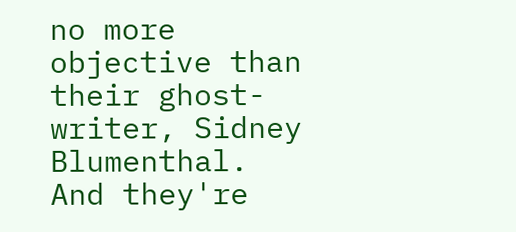no more objective than their ghost-writer, Sidney Blumenthal. And they're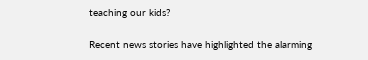teaching our kids?

Recent news stories have highlighted the alarming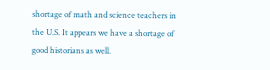shortage of math and science teachers in the U.S. It appears we have a shortage of good historians as well.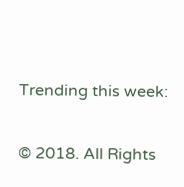Trending this week:


© 2018. All Rights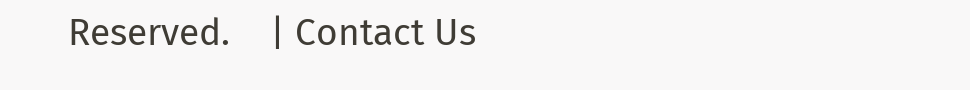Reserved.    | Contact Us